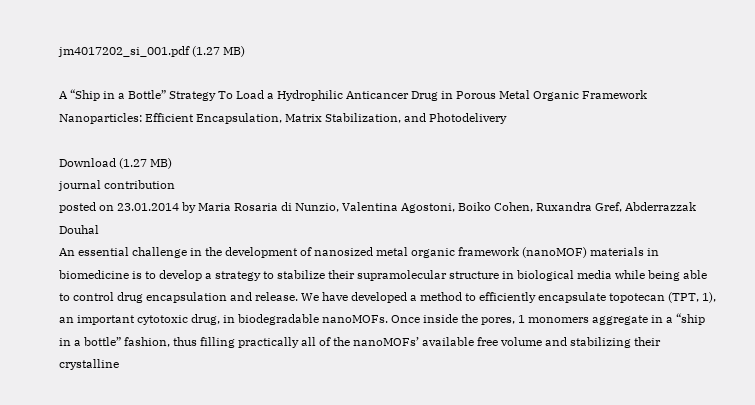jm4017202_si_001.pdf (1.27 MB)

A “Ship in a Bottle” Strategy To Load a Hydrophilic Anticancer Drug in Porous Metal Organic Framework Nanoparticles: Efficient Encapsulation, Matrix Stabilization, and Photodelivery

Download (1.27 MB)
journal contribution
posted on 23.01.2014 by Maria Rosaria di Nunzio, Valentina Agostoni, Boiko Cohen, Ruxandra Gref, Abderrazzak Douhal
An essential challenge in the development of nanosized metal organic framework (nanoMOF) materials in biomedicine is to develop a strategy to stabilize their supramolecular structure in biological media while being able to control drug encapsulation and release. We have developed a method to efficiently encapsulate topotecan (TPT, 1), an important cytotoxic drug, in biodegradable nanoMOFs. Once inside the pores, 1 monomers aggregate in a “ship in a bottle” fashion, thus filling practically all of the nanoMOFs’ available free volume and stabilizing their crystalline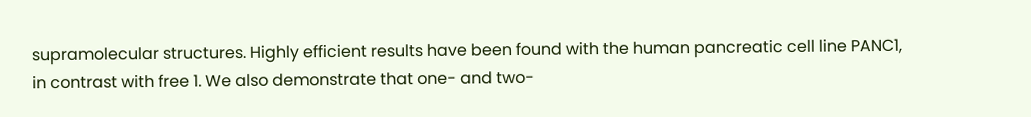supramolecular structures. Highly efficient results have been found with the human pancreatic cell line PANC1, in contrast with free 1. We also demonstrate that one- and two-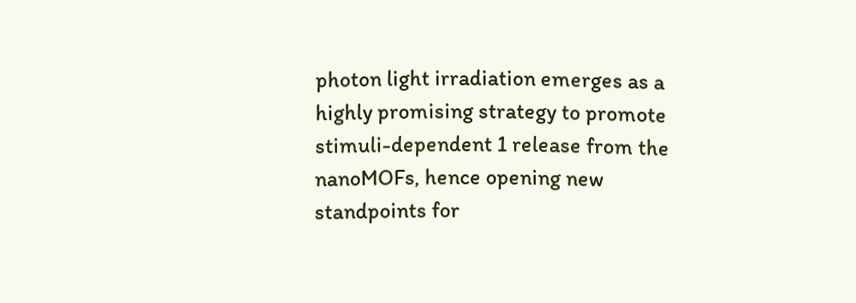photon light irradiation emerges as a highly promising strategy to promote stimuli-dependent 1 release from the nanoMOFs, hence opening new standpoints for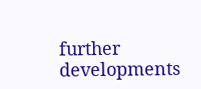further developments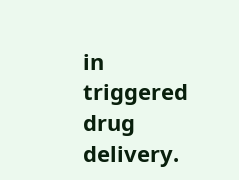in triggered drug delivery.